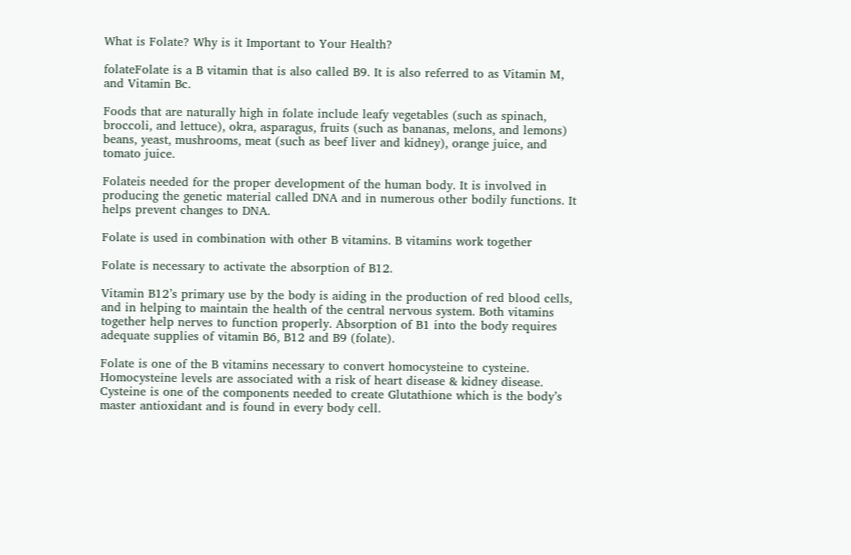What is Folate? Why is it Important to Your Health?

folateFolate is a B vitamin that is also called B9. It is also referred to as Vitamin M, and Vitamin Bc.

Foods that are naturally high in folate include leafy vegetables (such as spinach, broccoli, and lettuce), okra, asparagus, fruits (such as bananas, melons, and lemons) beans, yeast, mushrooms, meat (such as beef liver and kidney), orange juice, and tomato juice.

Folateis needed for the proper development of the human body. It is involved in producing the genetic material called DNA and in numerous other bodily functions. It helps prevent changes to DNA.

Folate is used in combination with other B vitamins. B vitamins work together

Folate is necessary to activate the absorption of B12.

Vitamin B12’s primary use by the body is aiding in the production of red blood cells, and in helping to maintain the health of the central nervous system. Both vitamins together help nerves to function properly. Absorption of B1 into the body requires adequate supplies of vitamin B6, B12 and B9 (folate).

Folate is one of the B vitamins necessary to convert homocysteine to cysteine. Homocysteine levels are associated with a risk of heart disease & kidney disease. Cysteine is one of the components needed to create Glutathione which is the body’s master antioxidant and is found in every body cell.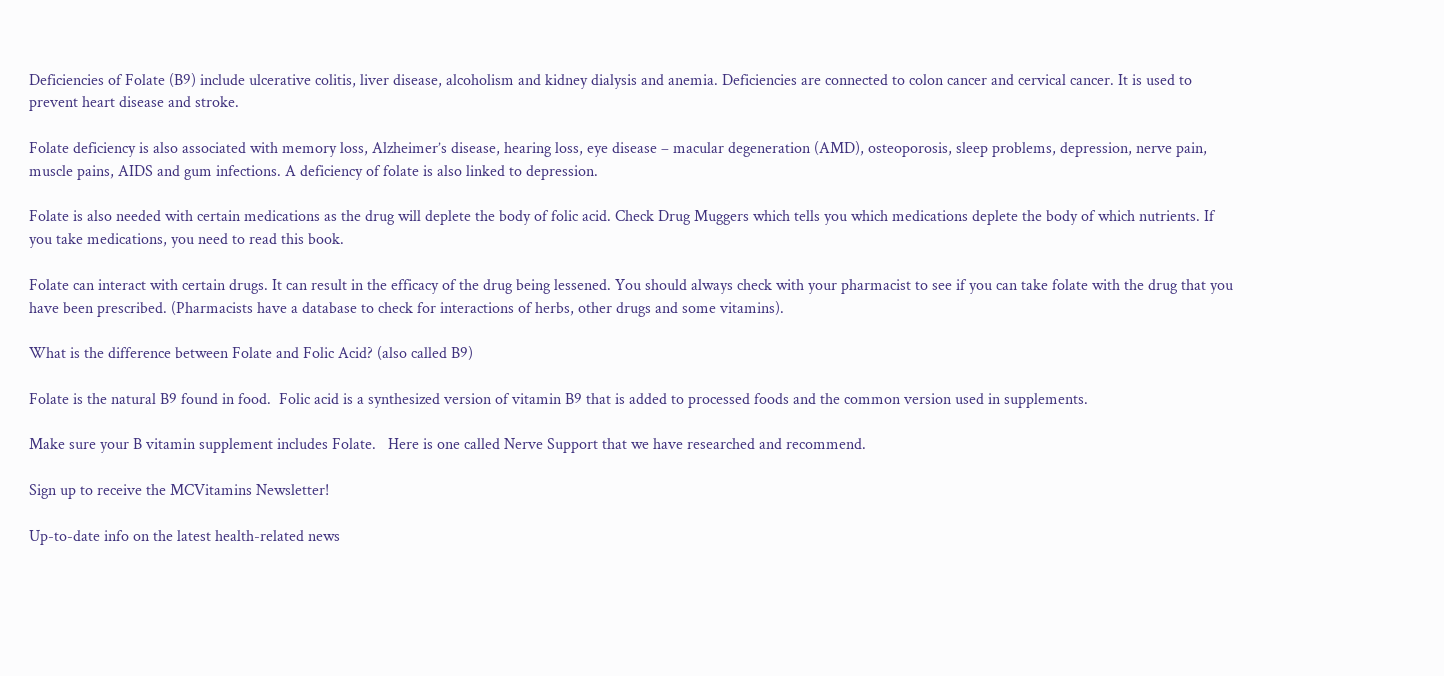Deficiencies of Folate (B9) include ulcerative colitis, liver disease, alcoholism and kidney dialysis and anemia. Deficiencies are connected to colon cancer and cervical cancer. It is used to prevent heart disease and stroke.

Folate deficiency is also associated with memory loss, Alzheimer’s disease, hearing loss, eye disease – macular degeneration (AMD), osteoporosis, sleep problems, depression, nerve pain, muscle pains, AIDS and gum infections. A deficiency of folate is also linked to depression.

Folate is also needed with certain medications as the drug will deplete the body of folic acid. Check Drug Muggers which tells you which medications deplete the body of which nutrients. If you take medications, you need to read this book.

Folate can interact with certain drugs. It can result in the efficacy of the drug being lessened. You should always check with your pharmacist to see if you can take folate with the drug that you have been prescribed. (Pharmacists have a database to check for interactions of herbs, other drugs and some vitamins).

What is the difference between Folate and Folic Acid? (also called B9)

Folate is the natural B9 found in food.  Folic acid is a synthesized version of vitamin B9 that is added to processed foods and the common version used in supplements.

Make sure your B vitamin supplement includes Folate.   Here is one called Nerve Support that we have researched and recommend.

Sign up to receive the MCVitamins Newsletter!

Up-to-date info on the latest health-related news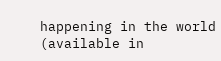happening in the world
(available in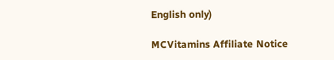English only)

MCVitamins Affiliate Notice